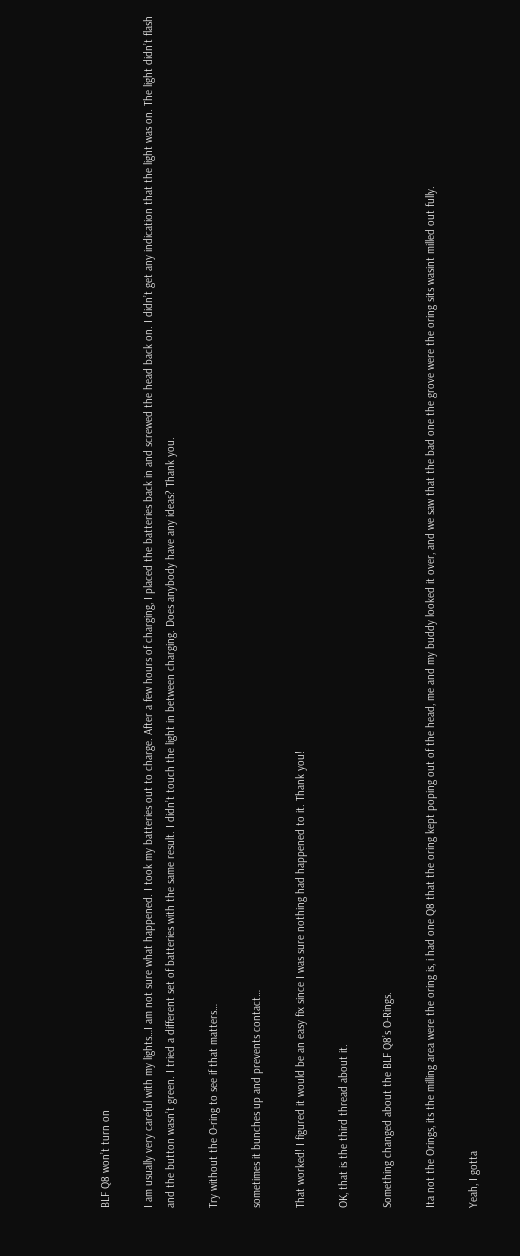BLF Q8 won’t turn on

I am usually very careful with my lights…I am not sure what happened. I took my batteries out to charge. After a few hours of charging, I placed the batteries back in and screwed the head back on. I didn’t get any indication that the light was on. The light didn’t flash and the button wasn’t green. I tried a different set of batteries with the same result. I didn’t touch the light in between charging. Does anybody have any ideas? Thank you.

Try without the O-ring to see if that matters…

sometimes it bunches up and prevents contact…

That worked! I figured it would be an easy fix since I was sure nothing had happened to it. Thank you!

OK, that is the third thread about it.

Something changed about the BLF Q8’s O-Rings.

Ita not the Orings, its the milling area were the oring is, i had one Q8 that the oring kept poping out of the head, me and my buddy looked it over, and we saw that the bad one the grove were the oring sits wasint milled out fully.

Yeah, I gotta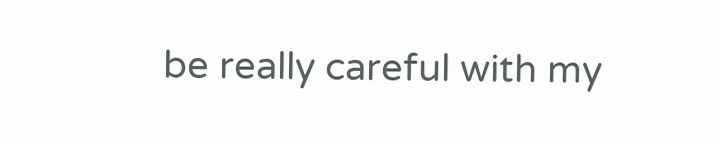be really careful with my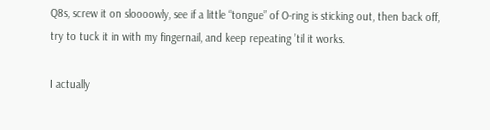Q8s, screw it on sloooowly, see if a little “tongue” of O-ring is sticking out, then back off, try to tuck it in with my fingernail, and keep repeating ’til it works.

I actually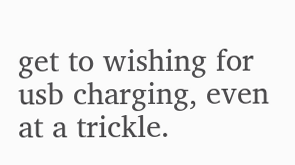get to wishing for usb charging, even at a trickle.